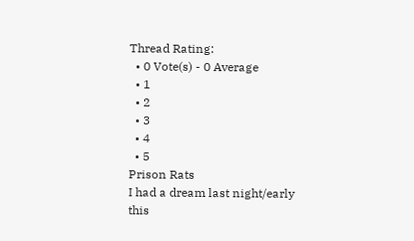Thread Rating:
  • 0 Vote(s) - 0 Average
  • 1
  • 2
  • 3
  • 4
  • 5
Prison Rats
I had a dream last night/early this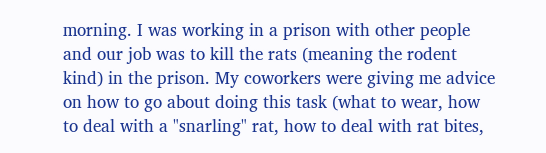morning. I was working in a prison with other people and our job was to kill the rats (meaning the rodent kind) in the prison. My coworkers were giving me advice on how to go about doing this task (what to wear, how to deal with a "snarling" rat, how to deal with rat bites,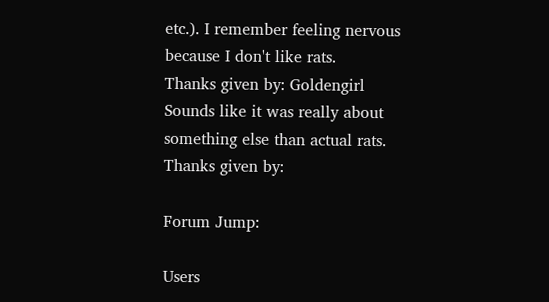etc.). I remember feeling nervous because I don't like rats.
Thanks given by: Goldengirl
Sounds like it was really about something else than actual rats.
Thanks given by:

Forum Jump:

Users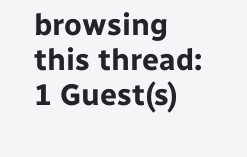browsing this thread: 1 Guest(s)